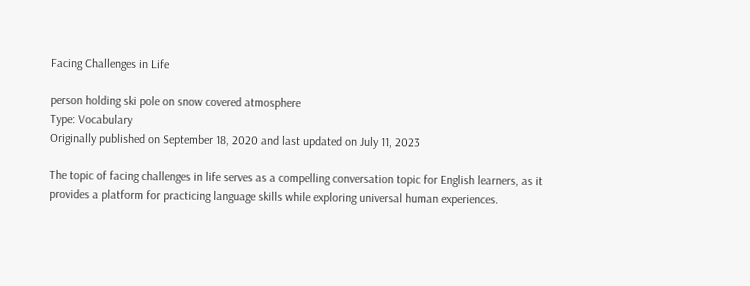Facing Challenges in Life

person holding ski pole on snow covered atmosphere
Type: Vocabulary
Originally published on September 18, 2020 and last updated on July 11, 2023

The topic of facing challenges in life serves as a compelling conversation topic for English learners, as it provides a platform for practicing language skills while exploring universal human experiences.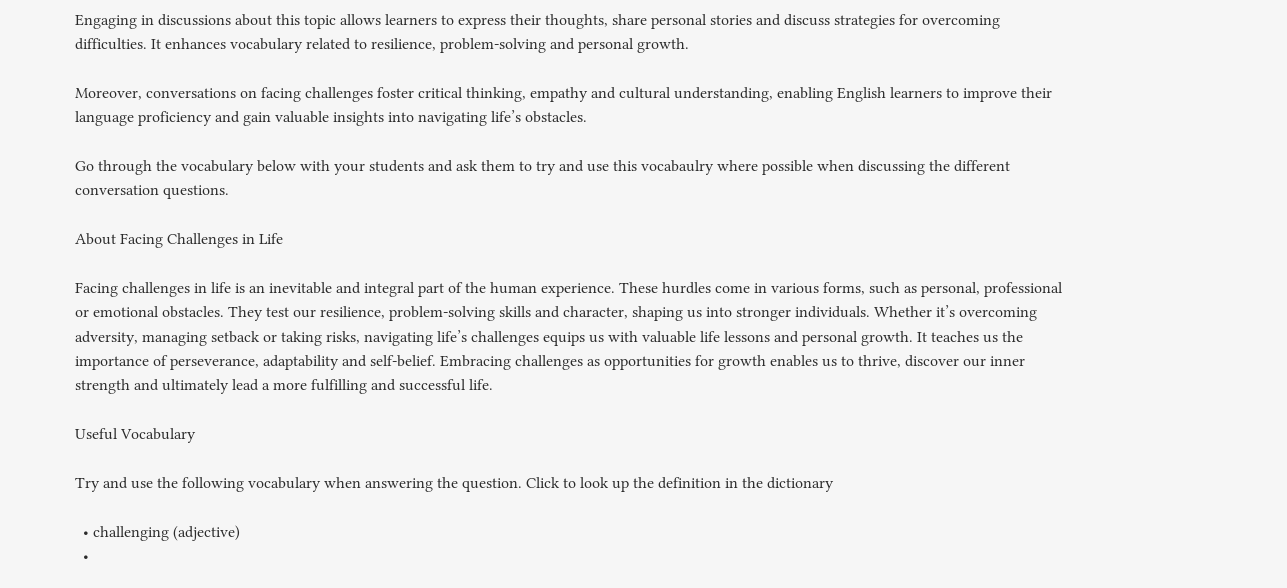Engaging in discussions about this topic allows learners to express their thoughts, share personal stories and discuss strategies for overcoming difficulties. It enhances vocabulary related to resilience, problem-solving and personal growth.

Moreover, conversations on facing challenges foster critical thinking, empathy and cultural understanding, enabling English learners to improve their language proficiency and gain valuable insights into navigating life’s obstacles.

Go through the vocabulary below with your students and ask them to try and use this vocabaulry where possible when discussing the different conversation questions.

About Facing Challenges in Life

Facing challenges in life is an inevitable and integral part of the human experience. These hurdles come in various forms, such as personal, professional or emotional obstacles. They test our resilience, problem-solving skills and character, shaping us into stronger individuals. Whether it’s overcoming adversity, managing setback or taking risks, navigating life’s challenges equips us with valuable life lessons and personal growth. It teaches us the importance of perseverance, adaptability and self-belief. Embracing challenges as opportunities for growth enables us to thrive, discover our inner strength and ultimately lead a more fulfilling and successful life.

Useful Vocabulary

Try and use the following vocabulary when answering the question. Click to look up the definition in the dictionary

  • challenging (adjective)
  •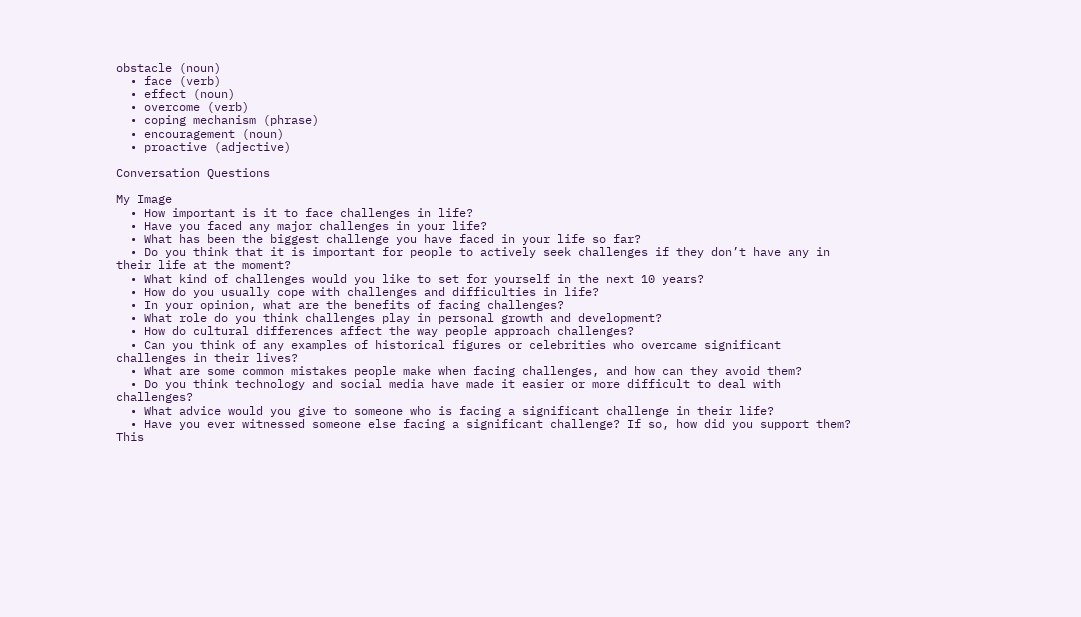obstacle (noun)
  • face (verb)
  • effect (noun)
  • overcome (verb)
  • coping mechanism (phrase)
  • encouragement (noun)
  • proactive (adjective)

Conversation Questions

My Image
  • How important is it to face challenges in life?
  • Have you faced any major challenges in your life?
  • What has been the biggest challenge you have faced in your life so far?
  • Do you think that it is important for people to actively seek challenges if they don’t have any in their life at the moment?
  • What kind of challenges would you like to set for yourself in the next 10 years?
  • How do you usually cope with challenges and difficulties in life?
  • In your opinion, what are the benefits of facing challenges?
  • What role do you think challenges play in personal growth and development?
  • How do cultural differences affect the way people approach challenges?
  • Can you think of any examples of historical figures or celebrities who overcame significant challenges in their lives?
  • What are some common mistakes people make when facing challenges, and how can they avoid them?
  • Do you think technology and social media have made it easier or more difficult to deal with challenges?
  • What advice would you give to someone who is facing a significant challenge in their life?
  • Have you ever witnessed someone else facing a significant challenge? If so, how did you support them?
This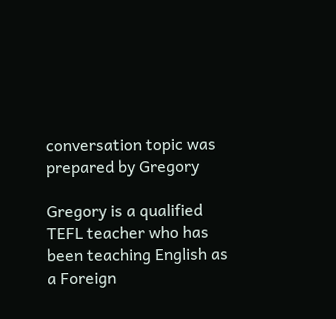conversation topic was prepared by Gregory

Gregory is a qualified TEFL teacher who has been teaching English as a Foreign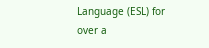Language (ESL) for over a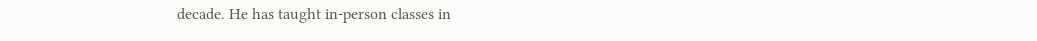decade. He has taught in-person classes in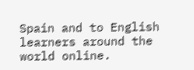Spain and to English learners around the world online.